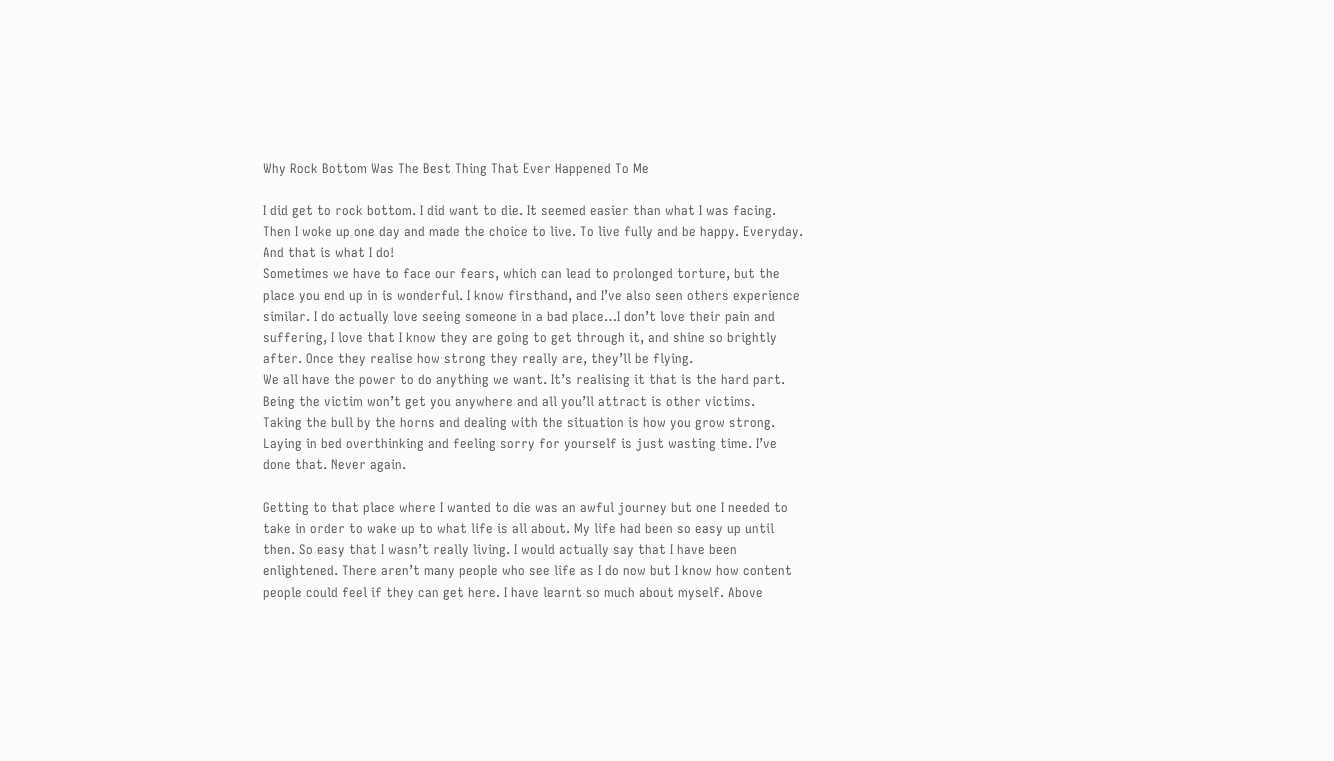Why Rock Bottom Was The Best Thing That Ever Happened To Me

I did get to rock bottom. I did want to die. It seemed easier than what I was facing.
Then I woke up one day and made the choice to live. To live fully and be happy. Everyday. And that is what I do!
Sometimes we have to face our fears, which can lead to prolonged torture, but the place you end up in is wonderful. I know firsthand, and I’ve also seen others experience similar. I do actually love seeing someone in a bad place…I don’t love their pain and suffering, I love that I know they are going to get through it, and shine so brightly after. Once they realise how strong they really are, they’ll be flying.
We all have the power to do anything we want. It’s realising it that is the hard part. Being the victim won’t get you anywhere and all you’ll attract is other victims.
Taking the bull by the horns and dealing with the situation is how you grow strong. Laying in bed overthinking and feeling sorry for yourself is just wasting time. I’ve done that. Never again.

Getting to that place where I wanted to die was an awful journey but one I needed to take in order to wake up to what life is all about. My life had been so easy up until then. So easy that I wasn’t really living. I would actually say that I have been enlightened. There aren’t many people who see life as I do now but I know how content people could feel if they can get here. I have learnt so much about myself. Above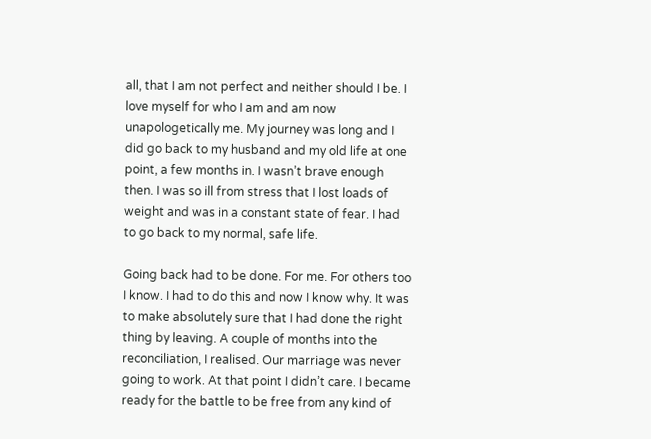all, that I am not perfect and neither should I be. I love myself for who I am and am now unapologetically me. My journey was long and I did go back to my husband and my old life at one point, a few months in. I wasn’t brave enough then. I was so ill from stress that I lost loads of weight and was in a constant state of fear. I had to go back to my normal, safe life.

Going back had to be done. For me. For others too I know. I had to do this and now I know why. It was to make absolutely sure that I had done the right thing by leaving. A couple of months into the reconciliation, I realised. Our marriage was never going to work. At that point I didn’t care. I became ready for the battle to be free from any kind of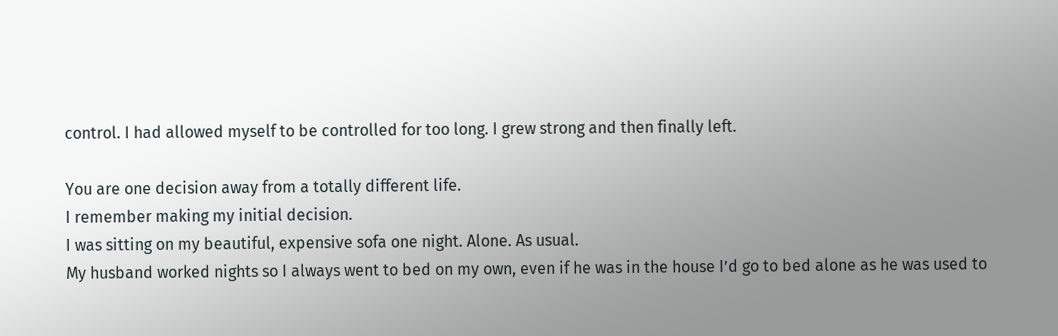control. I had allowed myself to be controlled for too long. I grew strong and then finally left.

You are one decision away from a totally different life.
I remember making my initial decision.
I was sitting on my beautiful, expensive sofa one night. Alone. As usual.
My husband worked nights so I always went to bed on my own, even if he was in the house I’d go to bed alone as he was used to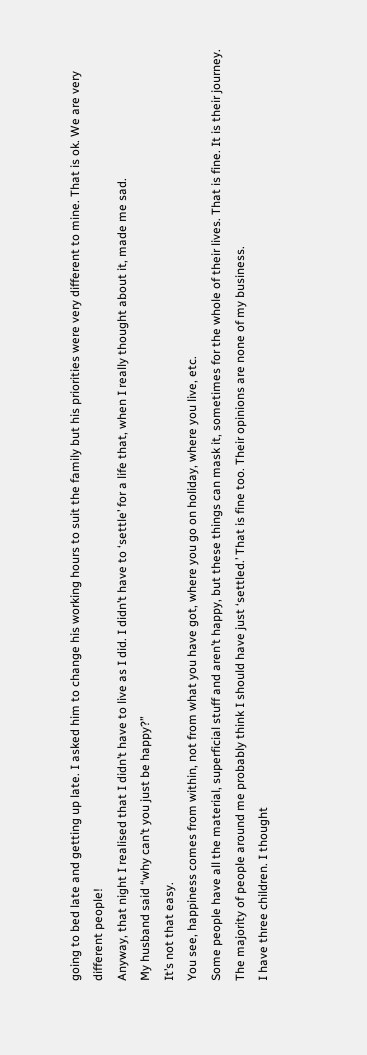going to bed late and getting up late. I asked him to change his working hours to suit the family but his priorities were very different to mine. That is ok. We are very different people!
Anyway, that night I realised that I didn’t have to live as I did. I didn’t have to ‘settle’ for a life that, when I really thought about it, made me sad.
My husband said “why can’t you just be happy?”
It’s not that easy.
You see, happiness comes from within, not from what you have got, where you go on holiday, where you live, etc.
Some people have all the material, superficial stuff and aren’t happy, but these things can mask it, sometimes for the whole of their lives. That is fine. It is their journey.
The majority of people around me probably think I should have just ‘settled.’ That is fine too. Their opinions are none of my business.
I have three children. I thought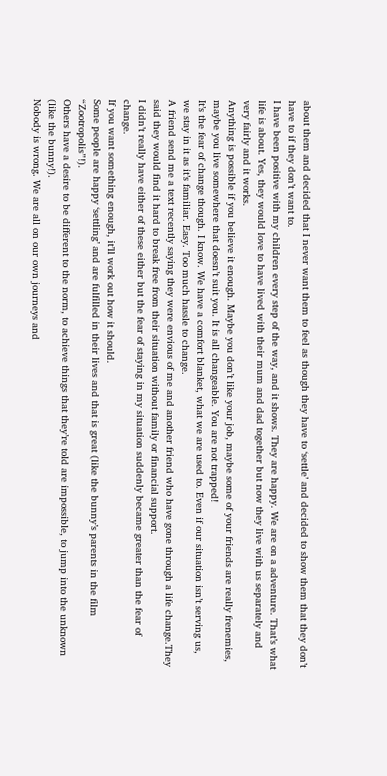about them and decided that I never want them to feel as though they have to ‘settle’ and decided to show them that they don’t have to if they don’t want to.
I have been positive with my children every step of the way, and it shows. They are happy. We are on a adventure. That’s what life is about. Yes, they would love to have lived with their mum and dad together but now they live with us separately and very fairly and it works.
Anything is possible if you believe it enough. Maybe you don’t like your job, maybe some of your friends are really frenemies, maybe you live somewhere that doesn’t suit you. It is all changeable. You are not trapped!
It’s the fear of change though. I know. We have a comfort blanket, what we are used to. Even if our situation isn’t serving us, we stay in it as it’s familiar. Easy. Too much hassle to change.
A friend send me a text recently saying they were envious of me and another friend who have gone through a life change.They said they would find it hard to break free from their situation without family or financial support.
I didn’t really have either of these either but the fear of staying in my situation suddenly became greater than the fear of change.
If you want something enough, it’ll work out how it should.
Some people are happy ‘settling’ and are fulfilled in their lives and that is great (like the bunny’s parents in the film “Zootropolis”!).
Others have a desire to be different to the norm, to achieve things that they’re told are impossible, to jump into the unknown (like the bunny!).
Nobody is wrong. We are all on our own journeys and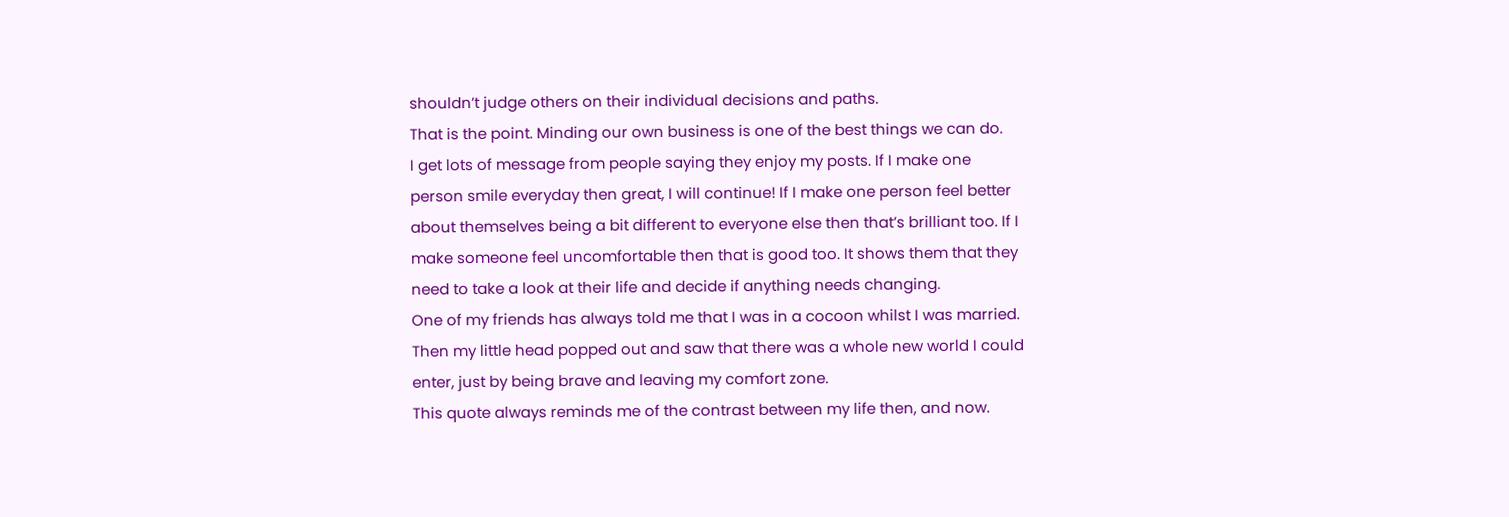shouldn’t judge others on their individual decisions and paths.
That is the point. Minding our own business is one of the best things we can do.
I get lots of message from people saying they enjoy my posts. If I make one person smile everyday then great, I will continue! If I make one person feel better about themselves being a bit different to everyone else then that’s brilliant too. If I make someone feel uncomfortable then that is good too. It shows them that they need to take a look at their life and decide if anything needs changing.
One of my friends has always told me that I was in a cocoon whilst I was married. Then my little head popped out and saw that there was a whole new world I could enter, just by being brave and leaving my comfort zone.
This quote always reminds me of the contrast between my life then, and now.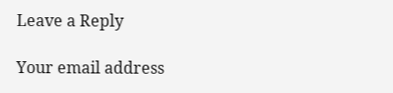Leave a Reply

Your email address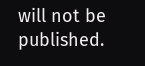will not be published.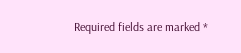Required fields are marked *